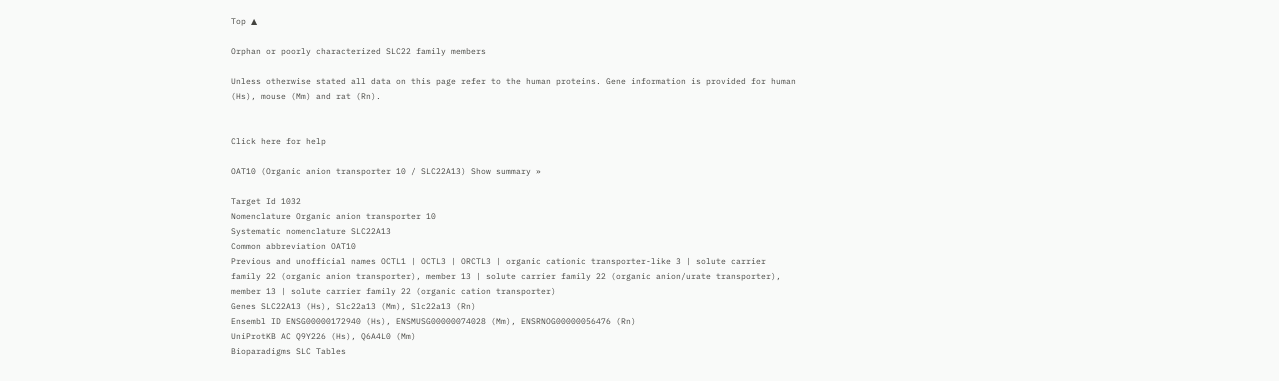Top ▲

Orphan or poorly characterized SLC22 family members

Unless otherwise stated all data on this page refer to the human proteins. Gene information is provided for human (Hs), mouse (Mm) and rat (Rn).


Click here for help

OAT10 (Organic anion transporter 10 / SLC22A13) Show summary »

Target Id 1032
Nomenclature Organic anion transporter 10
Systematic nomenclature SLC22A13
Common abbreviation OAT10
Previous and unofficial names OCTL1 | OCTL3 | ORCTL3 | organic cationic transporter-like 3 | solute carrier family 22 (organic anion transporter), member 13 | solute carrier family 22 (organic anion/urate transporter), member 13 | solute carrier family 22 (organic cation transporter)
Genes SLC22A13 (Hs), Slc22a13 (Mm), Slc22a13 (Rn)
Ensembl ID ENSG00000172940 (Hs), ENSMUSG00000074028 (Mm), ENSRNOG00000056476 (Rn)
UniProtKB AC Q9Y226 (Hs), Q6A4L0 (Mm)
Bioparadigms SLC Tables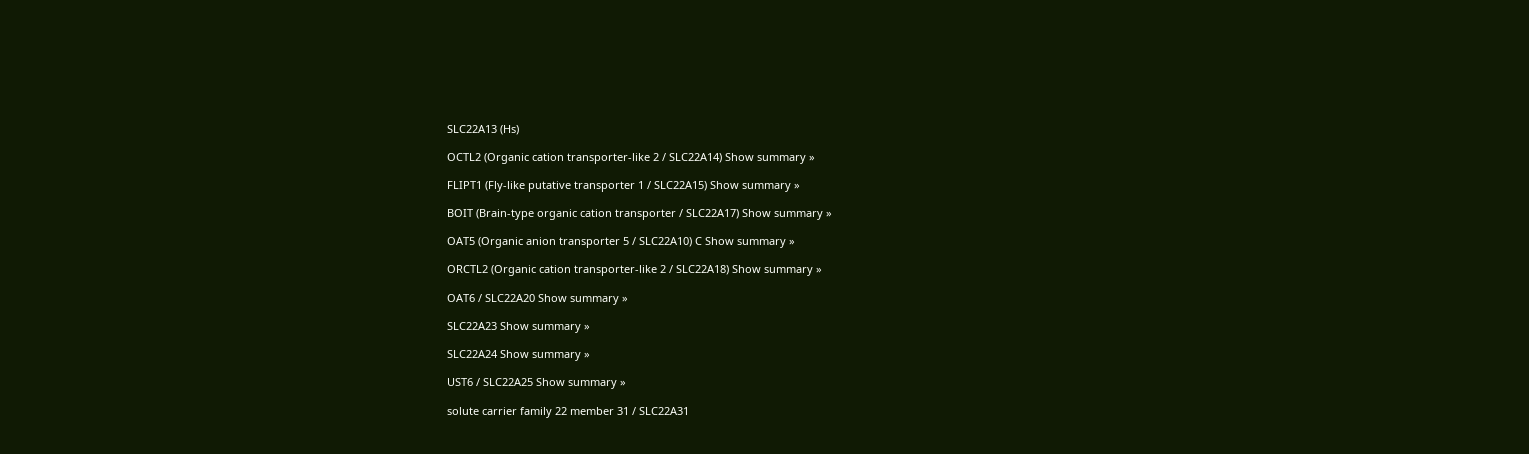SLC22A13 (Hs)

OCTL2 (Organic cation transporter-like 2 / SLC22A14) Show summary »

FLIPT1 (Fly-like putative transporter 1 / SLC22A15) Show summary »

BOIT (Brain-type organic cation transporter / SLC22A17) Show summary »

OAT5 (Organic anion transporter 5 / SLC22A10) C Show summary »

ORCTL2 (Organic cation transporter-like 2 / SLC22A18) Show summary »

OAT6 / SLC22A20 Show summary »

SLC22A23 Show summary »

SLC22A24 Show summary »

UST6 / SLC22A25 Show summary »

solute carrier family 22 member 31 / SLC22A31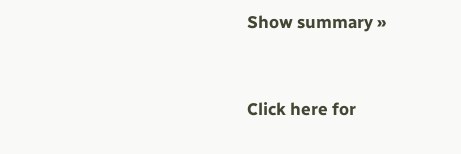Show summary »


Click here for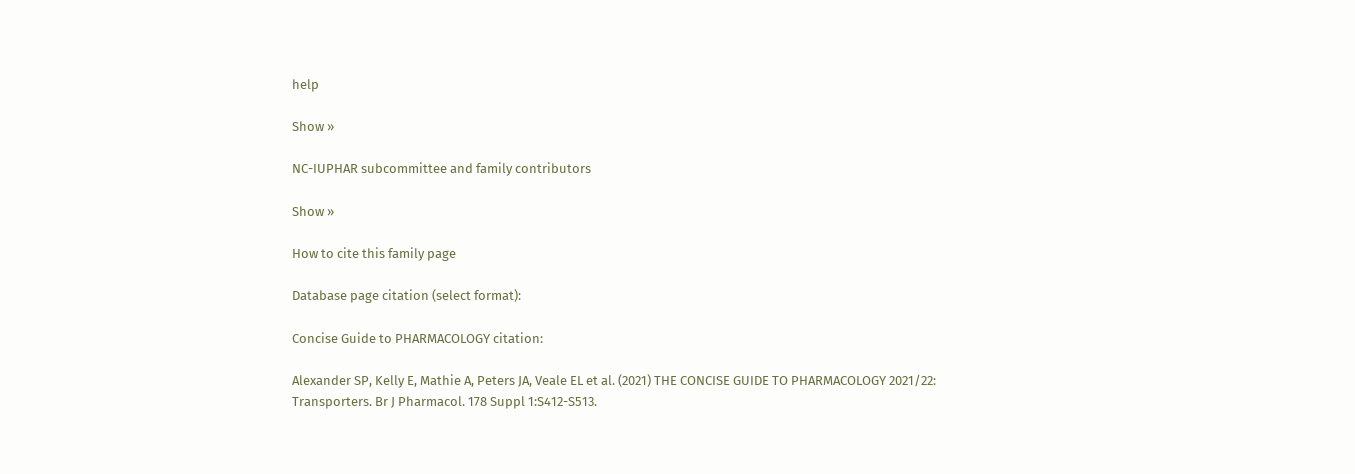help

Show »

NC-IUPHAR subcommittee and family contributors

Show »

How to cite this family page

Database page citation (select format):

Concise Guide to PHARMACOLOGY citation:

Alexander SP, Kelly E, Mathie A, Peters JA, Veale EL et al. (2021) THE CONCISE GUIDE TO PHARMACOLOGY 2021/22: Transporters. Br J Pharmacol. 178 Suppl 1:S412-S513.